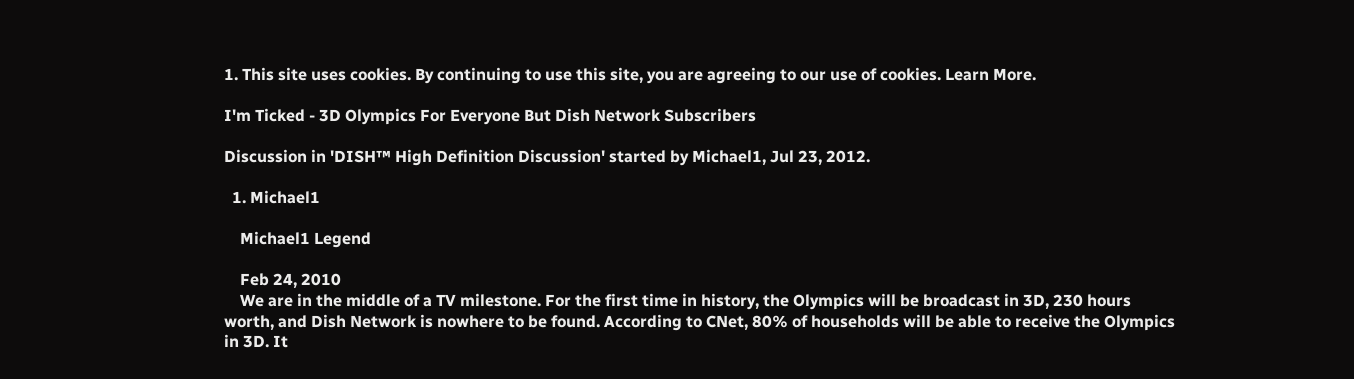1. This site uses cookies. By continuing to use this site, you are agreeing to our use of cookies. Learn More.

I'm Ticked - 3D Olympics For Everyone But Dish Network Subscribers

Discussion in 'DISH™ High Definition Discussion' started by Michael1, Jul 23, 2012.

  1. Michael1

    Michael1 Legend

    Feb 24, 2010
    We are in the middle of a TV milestone. For the first time in history, the Olympics will be broadcast in 3D, 230 hours worth, and Dish Network is nowhere to be found. According to CNet, 80% of households will be able to receive the Olympics in 3D. It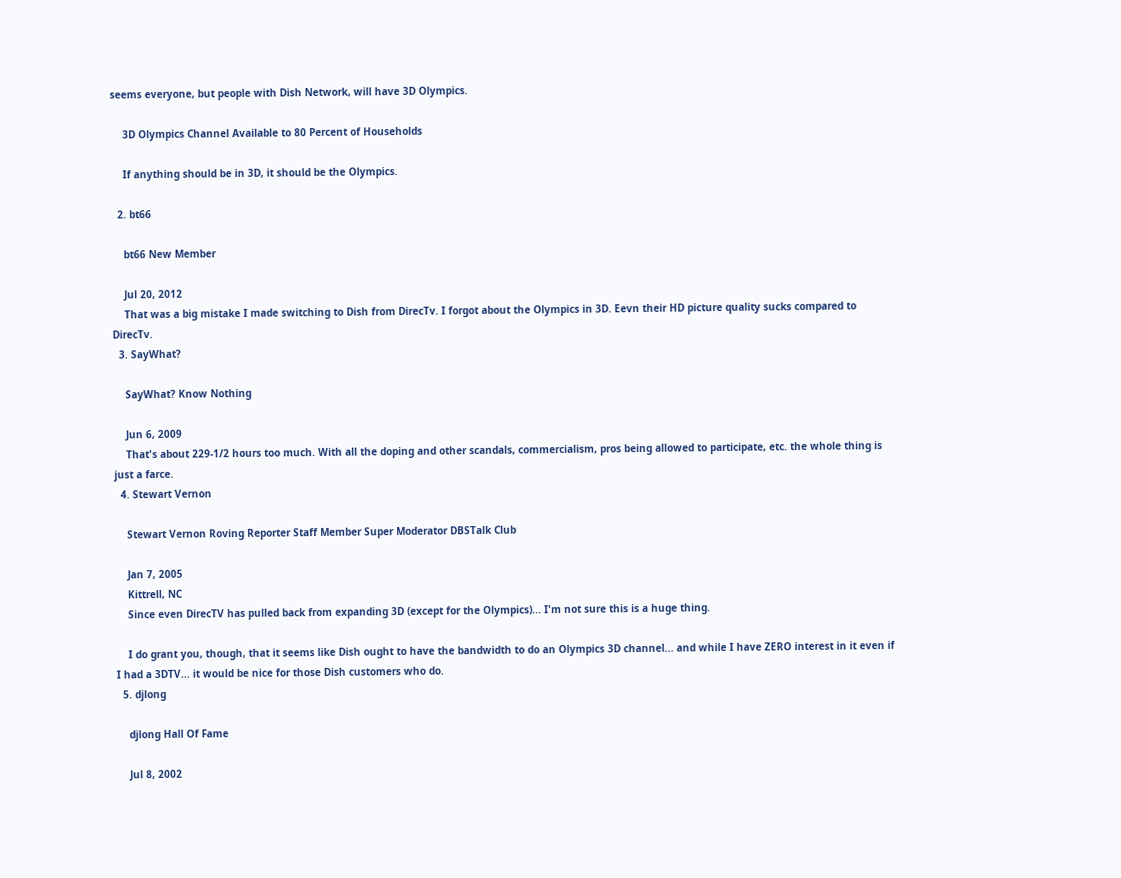seems everyone, but people with Dish Network, will have 3D Olympics.

    3D Olympics Channel Available to 80 Percent of Households

    If anything should be in 3D, it should be the Olympics.

  2. bt66

    bt66 New Member

    Jul 20, 2012
    That was a big mistake I made switching to Dish from DirecTv. I forgot about the Olympics in 3D. Eevn their HD picture quality sucks compared to DirecTv.
  3. SayWhat?

    SayWhat? Know Nothing

    Jun 6, 2009
    That's about 229-1/2 hours too much. With all the doping and other scandals, commercialism, pros being allowed to participate, etc. the whole thing is just a farce.
  4. Stewart Vernon

    Stewart Vernon Roving Reporter Staff Member Super Moderator DBSTalk Club

    Jan 7, 2005
    Kittrell, NC
    Since even DirecTV has pulled back from expanding 3D (except for the Olympics)... I'm not sure this is a huge thing.

    I do grant you, though, that it seems like Dish ought to have the bandwidth to do an Olympics 3D channel... and while I have ZERO interest in it even if I had a 3DTV... it would be nice for those Dish customers who do.
  5. djlong

    djlong Hall Of Fame

    Jul 8, 2002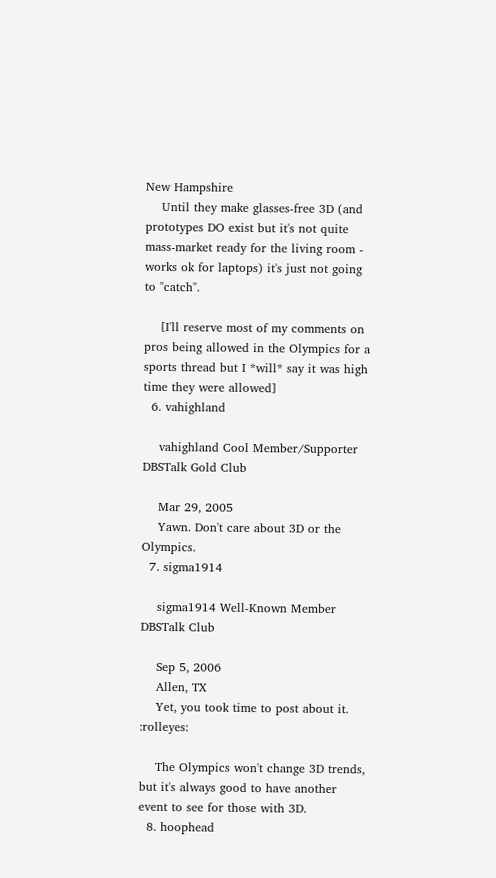New Hampshire
    Until they make glasses-free 3D (and prototypes DO exist but it's not quite mass-market ready for the living room - works ok for laptops) it's just not going to "catch".

    [I'll reserve most of my comments on pros being allowed in the Olympics for a sports thread but I *will* say it was high time they were allowed]
  6. vahighland

    vahighland Cool Member/Supporter DBSTalk Gold Club

    Mar 29, 2005
    Yawn. Don't care about 3D or the Olympics.
  7. sigma1914

    sigma1914 Well-Known Member DBSTalk Club

    Sep 5, 2006
    Allen, TX
    Yet, you took time to post about it. :rolleyes:

    The Olympics won't change 3D trends, but it's always good to have another event to see for those with 3D.
  8. hoophead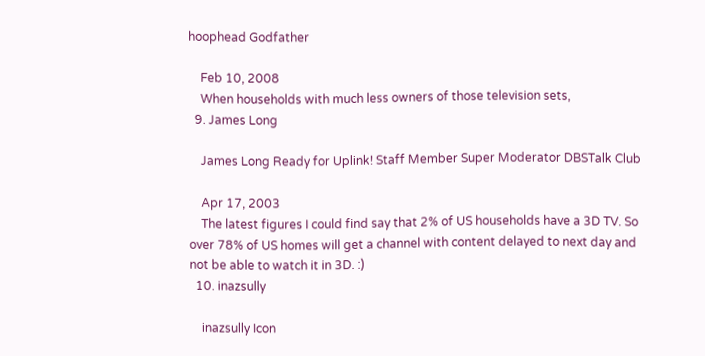hoophead Godfather

    Feb 10, 2008
    When households with much less owners of those television sets,
  9. James Long

    James Long Ready for Uplink! Staff Member Super Moderator DBSTalk Club

    Apr 17, 2003
    The latest figures I could find say that 2% of US households have a 3D TV. So over 78% of US homes will get a channel with content delayed to next day and not be able to watch it in 3D. :)
  10. inazsully

    inazsully Icon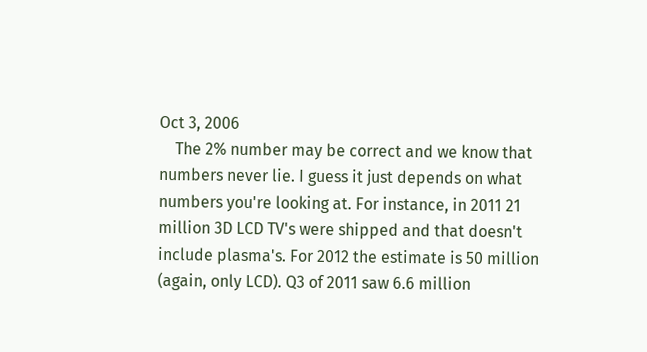Oct 3, 2006
    The 2% number may be correct and we know that numbers never lie. I guess it just depends on what numbers you're looking at. For instance, in 2011 21 million 3D LCD TV's were shipped and that doesn't include plasma's. For 2012 the estimate is 50 million (again, only LCD). Q3 of 2011 saw 6.6 million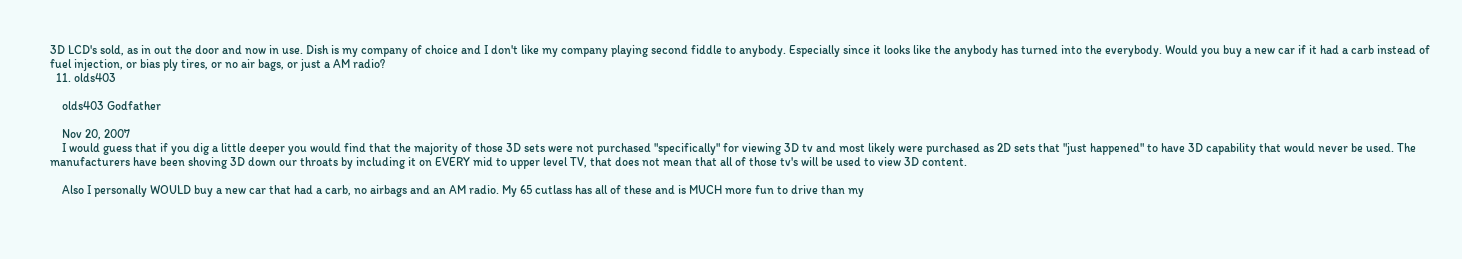3D LCD's sold, as in out the door and now in use. Dish is my company of choice and I don't like my company playing second fiddle to anybody. Especially since it looks like the anybody has turned into the everybody. Would you buy a new car if it had a carb instead of fuel injection, or bias ply tires, or no air bags, or just a AM radio?
  11. olds403

    olds403 Godfather

    Nov 20, 2007
    I would guess that if you dig a little deeper you would find that the majority of those 3D sets were not purchased "specifically" for viewing 3D tv and most likely were purchased as 2D sets that "just happened" to have 3D capability that would never be used. The manufacturers have been shoving 3D down our throats by including it on EVERY mid to upper level TV, that does not mean that all of those tv's will be used to view 3D content.

    Also I personally WOULD buy a new car that had a carb, no airbags and an AM radio. My 65 cutlass has all of these and is MUCH more fun to drive than my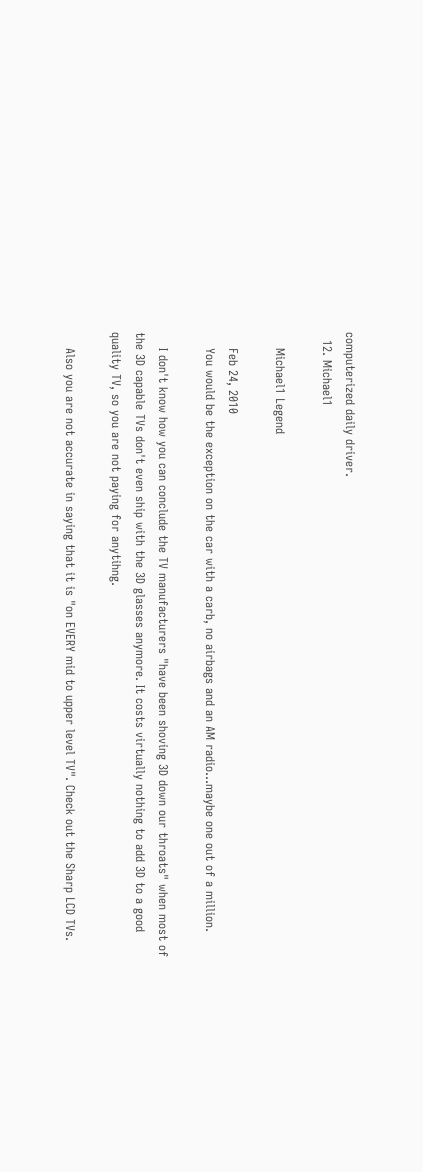computerized daily driver.
  12. Michael1

    Michael1 Legend

    Feb 24, 2010
    You would be the exception on the car with a carb, no airbags and an AM radio...maybe one out of a million.

    I don't know how you can conclude the TV manufacturers "have been shoving 3D down our throats" when most of the 3D capable TVs don't even ship with the 3D glasses anymore. It costs virtually nothing to add 3D to a good quality TV, so you are not paying for anytihng.

    Also you are not accurate in saying that it is "on EVERY mid to upper level TV". Check out the Sharp LCD TVs.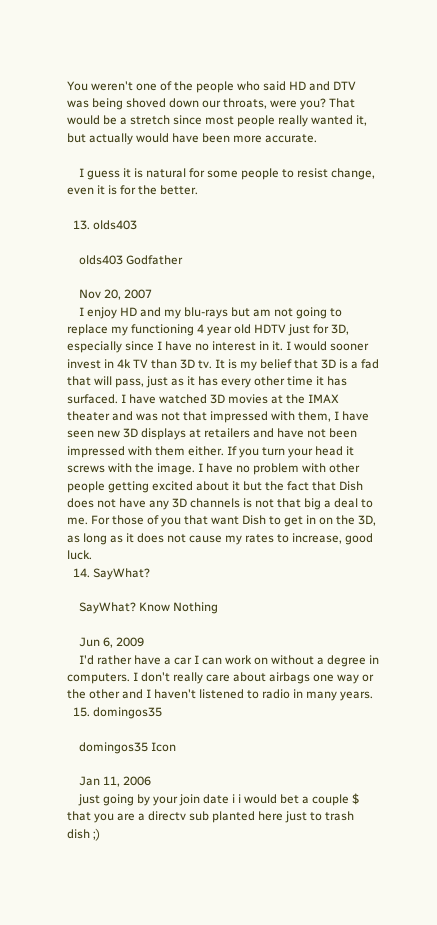You weren't one of the people who said HD and DTV was being shoved down our throats, were you? That would be a stretch since most people really wanted it, but actually would have been more accurate.

    I guess it is natural for some people to resist change, even it is for the better.

  13. olds403

    olds403 Godfather

    Nov 20, 2007
    I enjoy HD and my blu-rays but am not going to replace my functioning 4 year old HDTV just for 3D, especially since I have no interest in it. I would sooner invest in 4k TV than 3D tv. It is my belief that 3D is a fad that will pass, just as it has every other time it has surfaced. I have watched 3D movies at the IMAX theater and was not that impressed with them, I have seen new 3D displays at retailers and have not been impressed with them either. If you turn your head it screws with the image. I have no problem with other people getting excited about it but the fact that Dish does not have any 3D channels is not that big a deal to me. For those of you that want Dish to get in on the 3D, as long as it does not cause my rates to increase, good luck.
  14. SayWhat?

    SayWhat? Know Nothing

    Jun 6, 2009
    I'd rather have a car I can work on without a degree in computers. I don't really care about airbags one way or the other and I haven't listened to radio in many years.
  15. domingos35

    domingos35 Icon

    Jan 11, 2006
    just going by your join date i i would bet a couple $ that you are a directv sub planted here just to trash dish ;)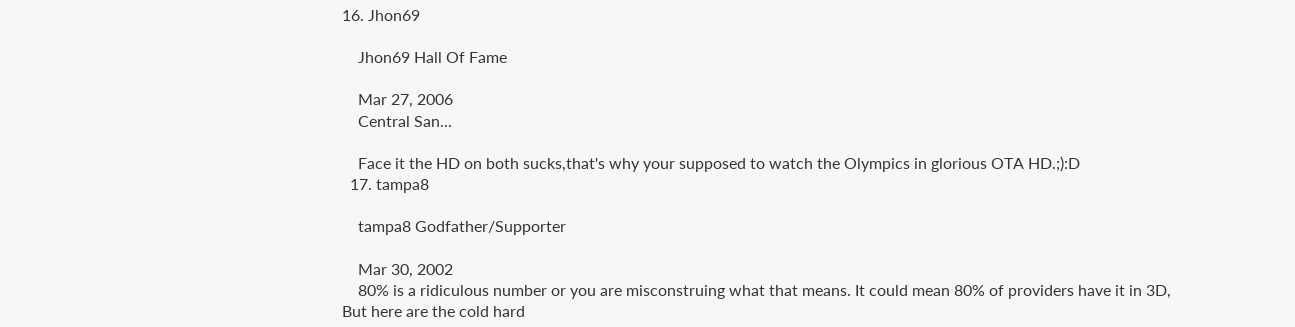16. Jhon69

    Jhon69 Hall Of Fame

    Mar 27, 2006
    Central San...

    Face it the HD on both sucks,that's why your supposed to watch the Olympics in glorious OTA HD.;):D
  17. tampa8

    tampa8 Godfather/Supporter

    Mar 30, 2002
    80% is a ridiculous number or you are misconstruing what that means. It could mean 80% of providers have it in 3D, But here are the cold hard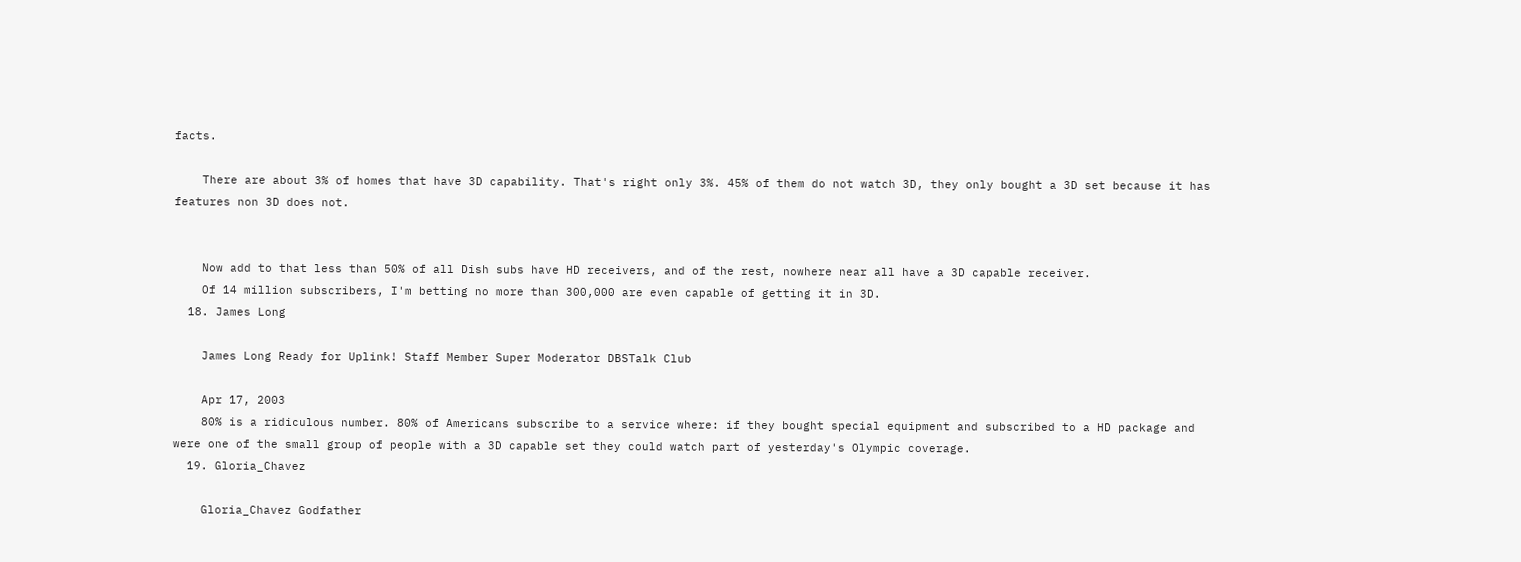facts.

    There are about 3% of homes that have 3D capability. That's right only 3%. 45% of them do not watch 3D, they only bought a 3D set because it has features non 3D does not.


    Now add to that less than 50% of all Dish subs have HD receivers, and of the rest, nowhere near all have a 3D capable receiver.
    Of 14 million subscribers, I'm betting no more than 300,000 are even capable of getting it in 3D.
  18. James Long

    James Long Ready for Uplink! Staff Member Super Moderator DBSTalk Club

    Apr 17, 2003
    80% is a ridiculous number. 80% of Americans subscribe to a service where: if they bought special equipment and subscribed to a HD package and were one of the small group of people with a 3D capable set they could watch part of yesterday's Olympic coverage.
  19. Gloria_Chavez

    Gloria_Chavez Godfather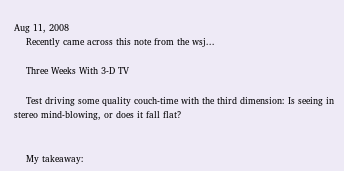Aug 11, 2008
    Recently came across this note from the wsj...

    Three Weeks With 3-D TV

    Test driving some quality couch-time with the third dimension: Is seeing in stereo mind-blowing, or does it fall flat?


    My takeaway: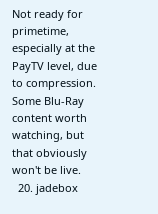Not ready for primetime, especially at the PayTV level, due to compression. Some Blu-Ray content worth watching, but that obviously won't be live.
  20. jadebox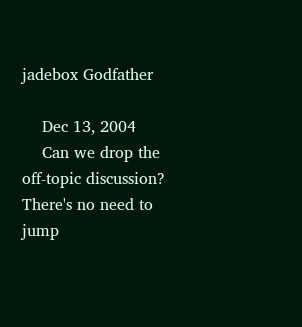jadebox Godfather

    Dec 13, 2004
    Can we drop the off-topic discussion? There's no need to jump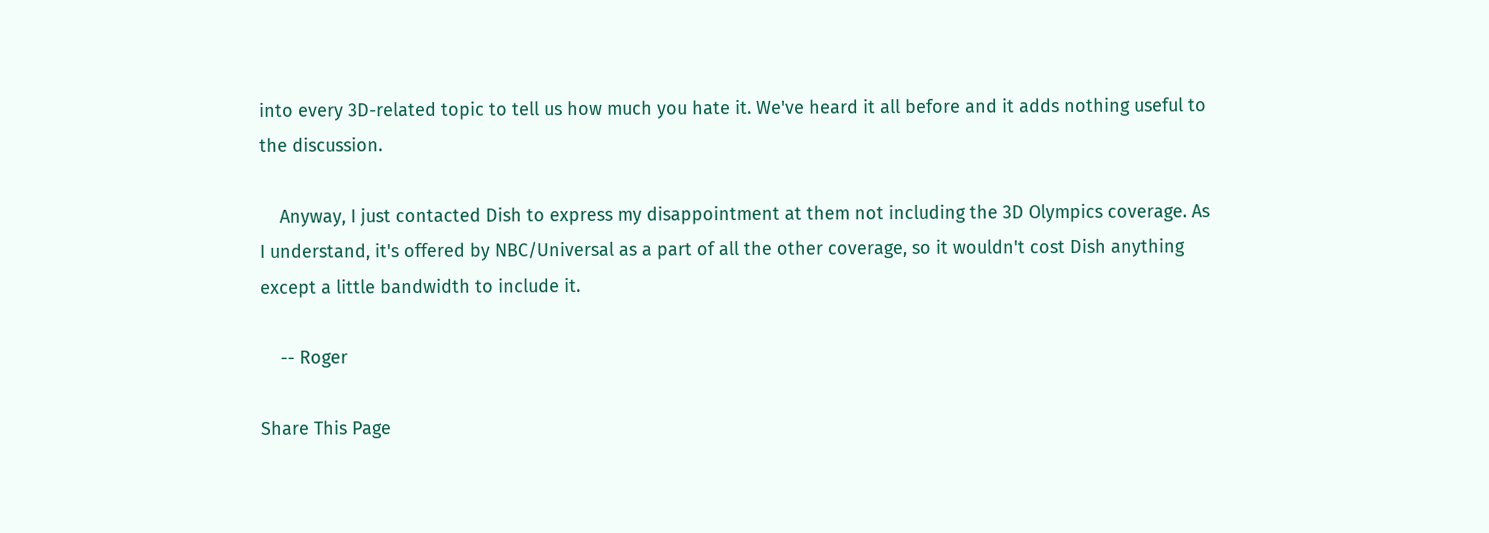into every 3D-related topic to tell us how much you hate it. We've heard it all before and it adds nothing useful to the discussion.

    Anyway, I just contacted Dish to express my disappointment at them not including the 3D Olympics coverage. As I understand, it's offered by NBC/Universal as a part of all the other coverage, so it wouldn't cost Dish anything except a little bandwidth to include it.

    -- Roger

Share This Page